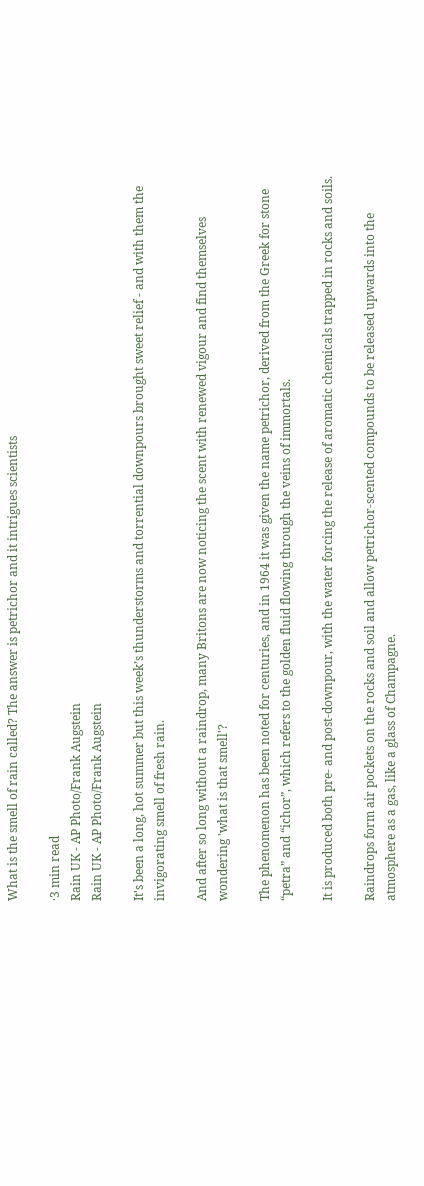What is the smell of rain called? The answer is petrichor and it intrigues scientists

·3 min read
Rain UK - AP Photo/Frank Augstein
Rain UK - AP Photo/Frank Augstein

It's been a long, hot summer but this week’s thunderstorms and torrential downpours brought sweet relief - and with them the invigorating smell of fresh rain.

And after so long without a raindrop, many Britons are now noticing the scent with renewed vigour and find themselves wondering 'what is that smell'?

The phenomenon has been noted for centuries, and in 1964 it was given the name petrichor, derived from the Greek for stone “petra” and “ichor”, which refers to the golden fluid flowing through the veins of immortals.

It is produced both pre- and post-downpour, with the water forcing the release of aromatic chemicals trapped in rocks and soils.

Raindrops form air pockets on the rocks and soil and allow petrichor-scented compounds to be released upwards into the atmosphere as a gas, like a glass of Champagne.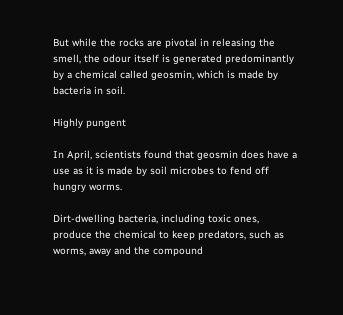But while the rocks are pivotal in releasing the smell, the odour itself is generated predominantly by a chemical called geosmin, which is made by bacteria in soil.

Highly pungent

In April, scientists found that geosmin does have a use as it is made by soil microbes to fend off hungry worms.

Dirt-dwelling bacteria, including toxic ones, produce the chemical to keep predators, such as worms, away and the compound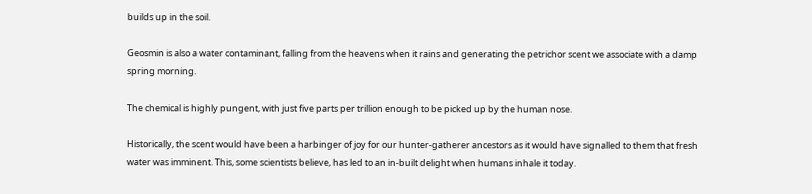builds up in the soil.

Geosmin is also a water contaminant, falling from the heavens when it rains and generating the petrichor scent we associate with a damp spring morning.

The chemical is highly pungent, with just five parts per trillion enough to be picked up by the human nose.

Historically, the scent would have been a harbinger of joy for our hunter-gatherer ancestors as it would have signalled to them that fresh water was imminent. This, some scientists believe, has led to an in-built delight when humans inhale it today.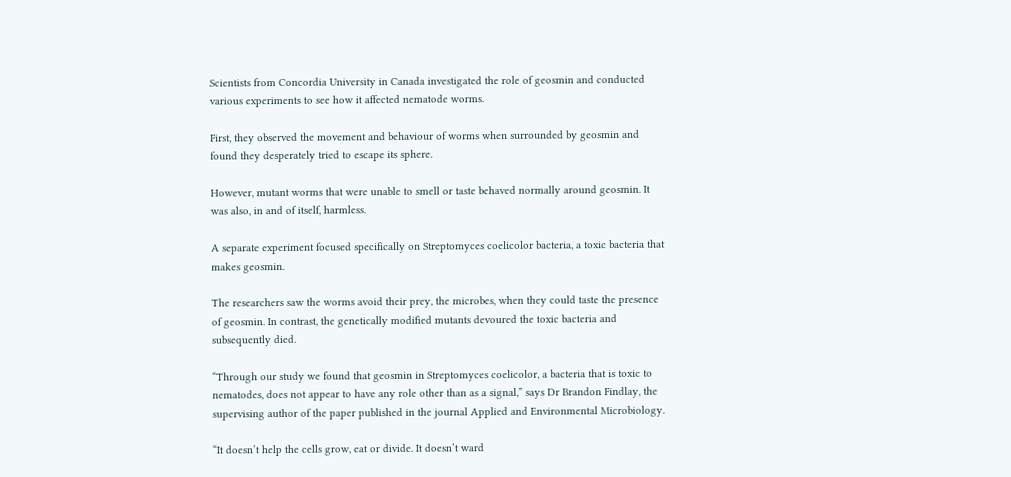Scientists from Concordia University in Canada investigated the role of geosmin and conducted various experiments to see how it affected nematode worms.

First, they observed the movement and behaviour of worms when surrounded by geosmin and found they desperately tried to escape its sphere.

However, mutant worms that were unable to smell or taste behaved normally around geosmin. It was also, in and of itself, harmless.

A separate experiment focused specifically on Streptomyces coelicolor bacteria, a toxic bacteria that makes geosmin.

The researchers saw the worms avoid their prey, the microbes, when they could taste the presence of geosmin. In contrast, the genetically modified mutants devoured the toxic bacteria and subsequently died.

“Through our study we found that geosmin in Streptomyces coelicolor, a bacteria that is toxic to nematodes, does not appear to have any role other than as a signal,” says Dr Brandon Findlay, the supervising author of the paper published in the journal Applied and Environmental Microbiology.

“It doesn’t help the cells grow, eat or divide. It doesn’t ward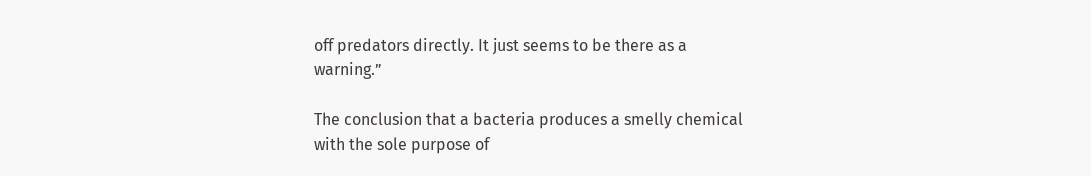off predators directly. It just seems to be there as a warning.”

The conclusion that a bacteria produces a smelly chemical with the sole purpose of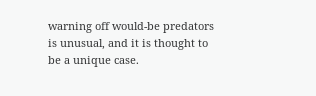warning off would-be predators is unusual, and it is thought to be a unique case.